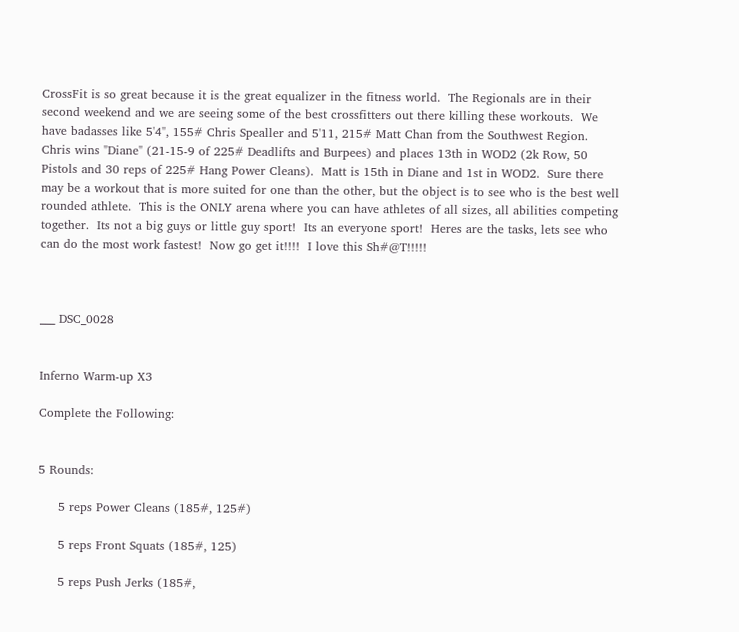CrossFit is so great because it is the great equalizer in the fitness world.  The Regionals are in their second weekend and we are seeing some of the best crossfitters out there killing these workouts.  We have badasses like 5'4", 155# Chris Spealler and 5'11, 215# Matt Chan from the Southwest Region.  Chris wins "Diane" (21-15-9 of 225# Deadlifts and Burpees) and places 13th in WOD2 (2k Row, 50 Pistols and 30 reps of 225# Hang Power Cleans).  Matt is 15th in Diane and 1st in WOD2.  Sure there may be a workout that is more suited for one than the other, but the object is to see who is the best well rounded athlete.  This is the ONLY arena where you can have athletes of all sizes, all abilities competing together.  Its not a big guys or little guy sport!  Its an everyone sport!  Heres are the tasks, lets see who can do the most work fastest!  Now go get it!!!!  I love this Sh#@T!!!!!



___ DSC_0028


Inferno Warm-up X3

Complete the Following:


5 Rounds:

     5 reps Power Cleans (185#, 125#)

     5 reps Front Squats (185#, 125)

     5 reps Push Jerks (185#,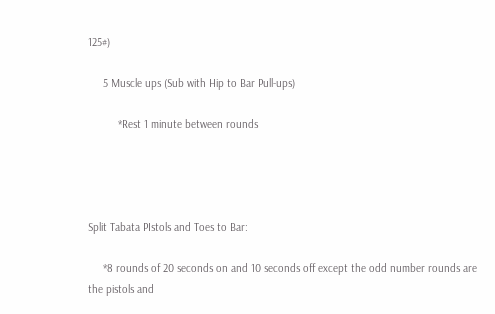125#)

     5 Muscle ups (Sub with Hip to Bar Pull-ups)

          *Rest 1 minute between rounds




Split Tabata PIstols and Toes to Bar:

     *8 rounds of 20 seconds on and 10 seconds off except the odd number rounds are the pistols and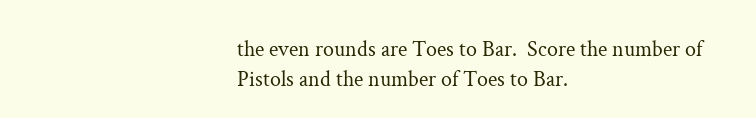the even rounds are Toes to Bar.  Score the number of Pistols and the number of Toes to Bar.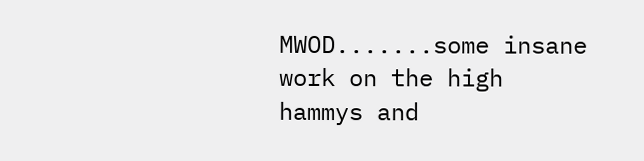MWOD.......some insane work on the high hammys and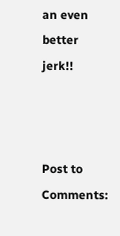an even better jerk!!



Post to Comments: